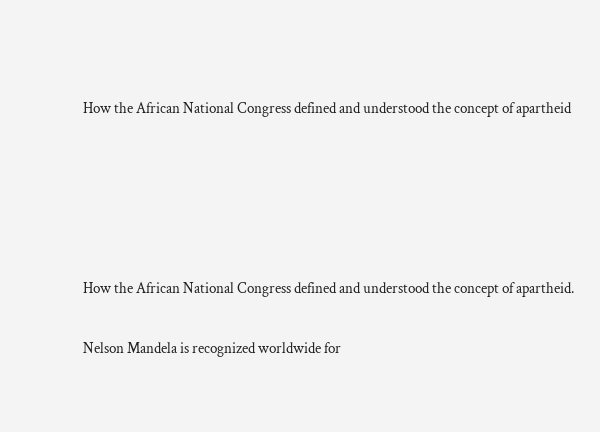How the African National Congress defined and understood the concept of apartheid





How the African National Congress defined and understood the concept of apartheid.

Nelson Mandela is recognized worldwide for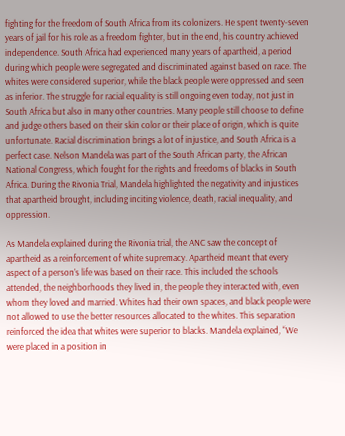fighting for the freedom of South Africa from its colonizers. He spent twenty-seven years of jail for his role as a freedom fighter, but in the end, his country achieved independence. South Africa had experienced many years of apartheid, a period during which people were segregated and discriminated against based on race. The whites were considered superior, while the black people were oppressed and seen as inferior. The struggle for racial equality is still ongoing even today, not just in South Africa but also in many other countries. Many people still choose to define and judge others based on their skin color or their place of origin, which is quite unfortunate. Racial discrimination brings a lot of injustice, and South Africa is a perfect case. Nelson Mandela was part of the South African party, the African National Congress, which fought for the rights and freedoms of blacks in South Africa. During the Rivonia Trial, Mandela highlighted the negativity and injustices that apartheid brought, including inciting violence, death, racial inequality, and oppression.

As Mandela explained during the Rivonia trial, the ANC saw the concept of apartheid as a reinforcement of white supremacy. Apartheid meant that every aspect of a person’s life was based on their race. This included the schools attended, the neighborhoods they lived in, the people they interacted with, even whom they loved and married. Whites had their own spaces, and black people were not allowed to use the better resources allocated to the whites. This separation reinforced the idea that whites were superior to blacks. Mandela explained, “We were placed in a position in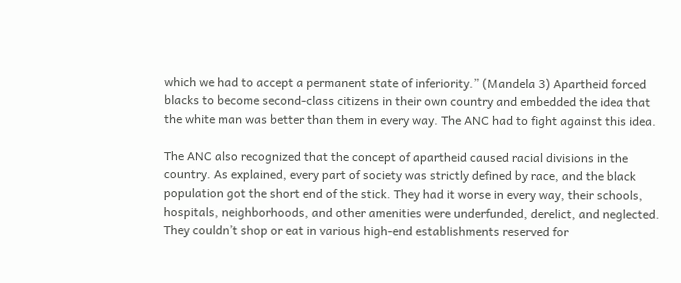which we had to accept a permanent state of inferiority.” (Mandela 3) Apartheid forced blacks to become second-class citizens in their own country and embedded the idea that the white man was better than them in every way. The ANC had to fight against this idea.

The ANC also recognized that the concept of apartheid caused racial divisions in the country. As explained, every part of society was strictly defined by race, and the black population got the short end of the stick. They had it worse in every way, their schools, hospitals, neighborhoods, and other amenities were underfunded, derelict, and neglected. They couldn’t shop or eat in various high-end establishments reserved for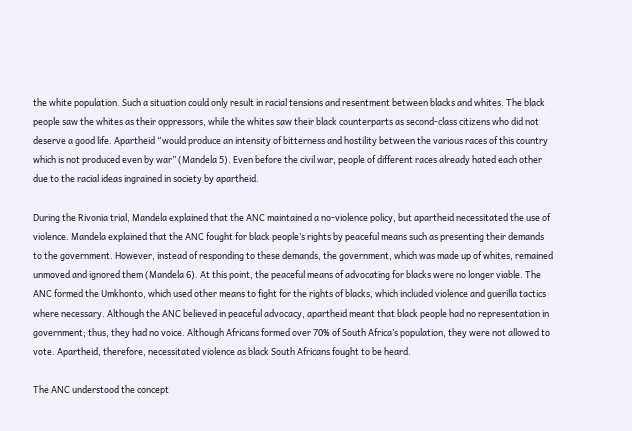the white population. Such a situation could only result in racial tensions and resentment between blacks and whites. The black people saw the whites as their oppressors, while the whites saw their black counterparts as second-class citizens who did not deserve a good life. Apartheid “would produce an intensity of bitterness and hostility between the various races of this country which is not produced even by war” (Mandela 5). Even before the civil war, people of different races already hated each other due to the racial ideas ingrained in society by apartheid.

During the Rivonia trial, Mandela explained that the ANC maintained a no-violence policy, but apartheid necessitated the use of violence. Mandela explained that the ANC fought for black people’s rights by peaceful means such as presenting their demands to the government. However, instead of responding to these demands, the government, which was made up of whites, remained unmoved and ignored them (Mandela 6). At this point, the peaceful means of advocating for blacks were no longer viable. The ANC formed the Umkhonto, which used other means to fight for the rights of blacks, which included violence and guerilla tactics where necessary. Although the ANC believed in peaceful advocacy, apartheid meant that black people had no representation in government; thus, they had no voice. Although Africans formed over 70% of South Africa’s population, they were not allowed to vote. Apartheid, therefore, necessitated violence as black South Africans fought to be heard.

The ANC understood the concept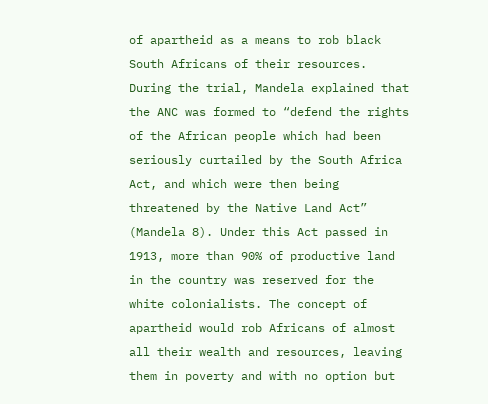of apartheid as a means to rob black South Africans of their resources. During the trial, Mandela explained that the ANC was formed to “defend the rights of the African people which had been seriously curtailed by the South Africa Act, and which were then being threatened by the Native Land Act” (Mandela 8). Under this Act passed in 1913, more than 90% of productive land in the country was reserved for the white colonialists. The concept of apartheid would rob Africans of almost all their wealth and resources, leaving them in poverty and with no option but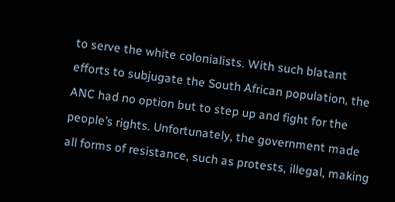to serve the white colonialists. With such blatant efforts to subjugate the South African population, the ANC had no option but to step up and fight for the people’s rights. Unfortunately, the government made all forms of resistance, such as protests, illegal, making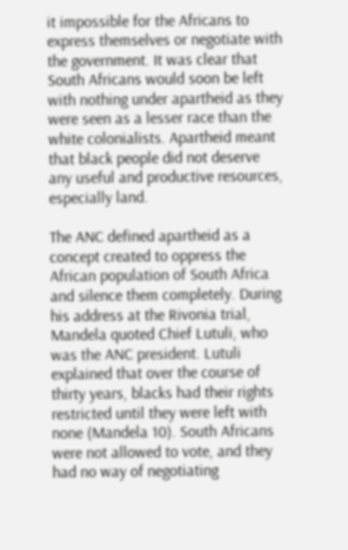it impossible for the Africans to express themselves or negotiate with the government. It was clear that South Africans would soon be left with nothing under apartheid as they were seen as a lesser race than the white colonialists. Apartheid meant that black people did not deserve any useful and productive resources, especially land.

The ANC defined apartheid as a concept created to oppress the African population of South Africa and silence them completely. During his address at the Rivonia trial, Mandela quoted Chief Lutuli, who was the ANC president. Lutuli explained that over the course of thirty years, blacks had their rights restricted until they were left with none (Mandela 10). South Africans were not allowed to vote, and they had no way of negotiating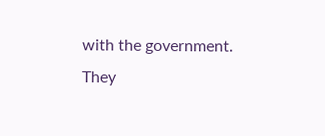with the government. They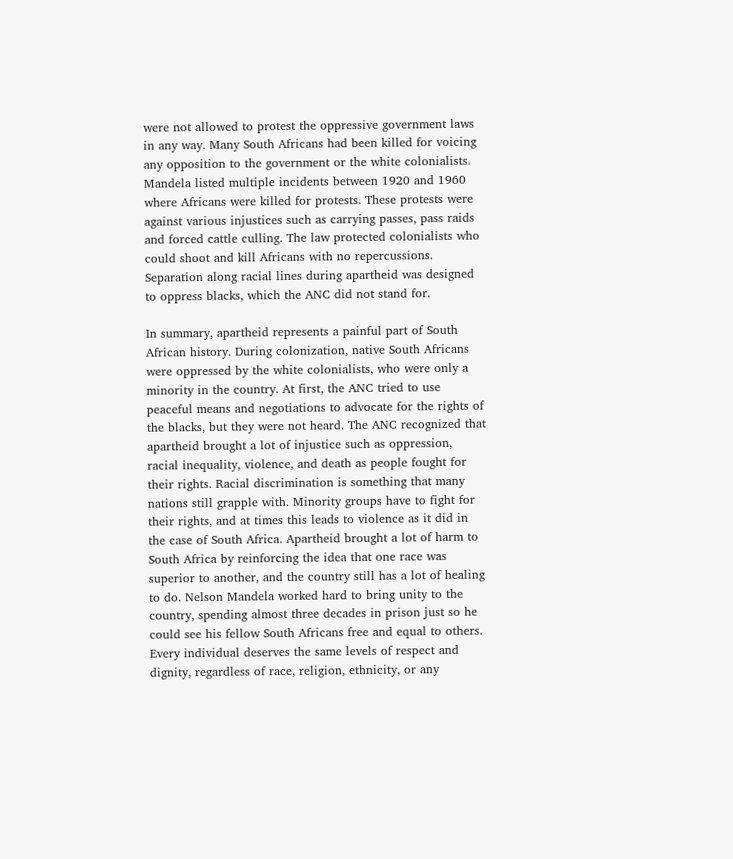were not allowed to protest the oppressive government laws in any way. Many South Africans had been killed for voicing any opposition to the government or the white colonialists. Mandela listed multiple incidents between 1920 and 1960 where Africans were killed for protests. These protests were against various injustices such as carrying passes, pass raids and forced cattle culling. The law protected colonialists who could shoot and kill Africans with no repercussions. Separation along racial lines during apartheid was designed to oppress blacks, which the ANC did not stand for.

In summary, apartheid represents a painful part of South African history. During colonization, native South Africans were oppressed by the white colonialists, who were only a minority in the country. At first, the ANC tried to use peaceful means and negotiations to advocate for the rights of the blacks, but they were not heard. The ANC recognized that apartheid brought a lot of injustice such as oppression, racial inequality, violence, and death as people fought for their rights. Racial discrimination is something that many nations still grapple with. Minority groups have to fight for their rights, and at times this leads to violence as it did in the case of South Africa. Apartheid brought a lot of harm to South Africa by reinforcing the idea that one race was superior to another, and the country still has a lot of healing to do. Nelson Mandela worked hard to bring unity to the country, spending almost three decades in prison just so he could see his fellow South Africans free and equal to others. Every individual deserves the same levels of respect and dignity, regardless of race, religion, ethnicity, or any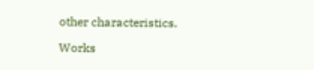other characteristics.

Works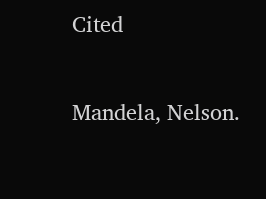Cited

Mandela, Nelson.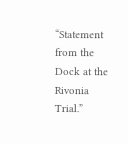“Statement from the Dock at the Rivonia Trial.”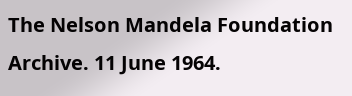The Nelson Mandela Foundation Archive. 11 June 1964.